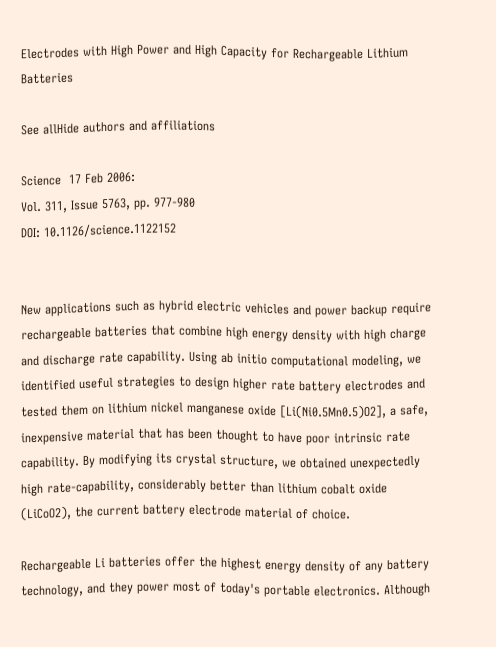Electrodes with High Power and High Capacity for Rechargeable Lithium Batteries

See allHide authors and affiliations

Science  17 Feb 2006:
Vol. 311, Issue 5763, pp. 977-980
DOI: 10.1126/science.1122152


New applications such as hybrid electric vehicles and power backup require rechargeable batteries that combine high energy density with high charge and discharge rate capability. Using ab initio computational modeling, we identified useful strategies to design higher rate battery electrodes and tested them on lithium nickel manganese oxide [Li(Ni0.5Mn0.5)O2], a safe, inexpensive material that has been thought to have poor intrinsic rate capability. By modifying its crystal structure, we obtained unexpectedly high rate-capability, considerably better than lithium cobalt oxide (LiCoO2), the current battery electrode material of choice.

Rechargeable Li batteries offer the highest energy density of any battery technology, and they power most of today's portable electronics. Although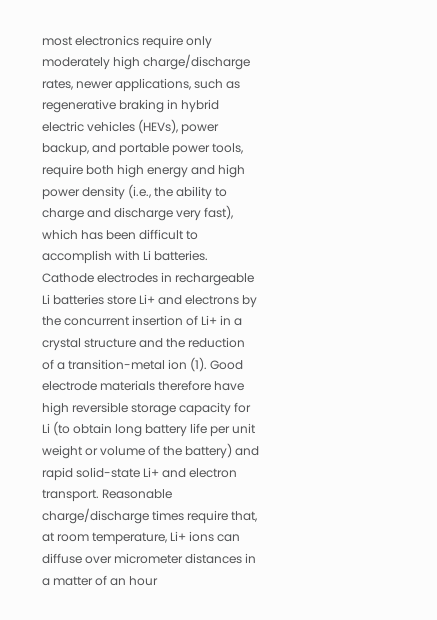most electronics require only moderately high charge/discharge rates, newer applications, such as regenerative braking in hybrid electric vehicles (HEVs), power backup, and portable power tools, require both high energy and high power density (i.e., the ability to charge and discharge very fast), which has been difficult to accomplish with Li batteries. Cathode electrodes in rechargeable Li batteries store Li+ and electrons by the concurrent insertion of Li+ in a crystal structure and the reduction of a transition-metal ion (1). Good electrode materials therefore have high reversible storage capacity for Li (to obtain long battery life per unit weight or volume of the battery) and rapid solid-state Li+ and electron transport. Reasonable charge/discharge times require that, at room temperature, Li+ ions can diffuse over micrometer distances in a matter of an hour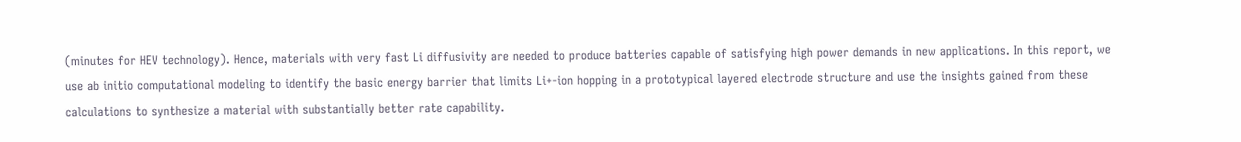(minutes for HEV technology). Hence, materials with very fast Li diffusivity are needed to produce batteries capable of satisfying high power demands in new applications. In this report, we use ab initio computational modeling to identify the basic energy barrier that limits Li+-ion hopping in a prototypical layered electrode structure and use the insights gained from these calculations to synthesize a material with substantially better rate capability.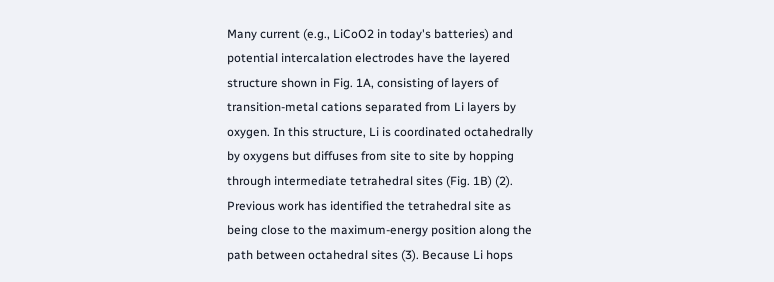Many current (e.g., LiCoO2 in today's batteries) and potential intercalation electrodes have the layered structure shown in Fig. 1A, consisting of layers of transition-metal cations separated from Li layers by oxygen. In this structure, Li is coordinated octahedrally by oxygens but diffuses from site to site by hopping through intermediate tetrahedral sites (Fig. 1B) (2). Previous work has identified the tetrahedral site as being close to the maximum-energy position along the path between octahedral sites (3). Because Li hops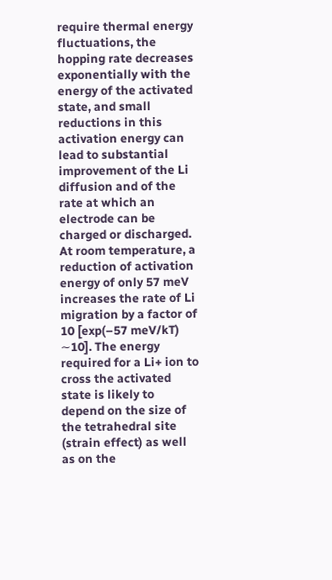require thermal energy fluctuations, the hopping rate decreases exponentially with the energy of the activated state, and small reductions in this activation energy can lead to substantial improvement of the Li diffusion and of the rate at which an electrode can be charged or discharged. At room temperature, a reduction of activation energy of only 57 meV increases the rate of Li migration by a factor of 10 [exp(–57 meV/kT) ∼10]. The energy required for a Li+ ion to cross the activated state is likely to depend on the size of the tetrahedral site (strain effect) as well as on the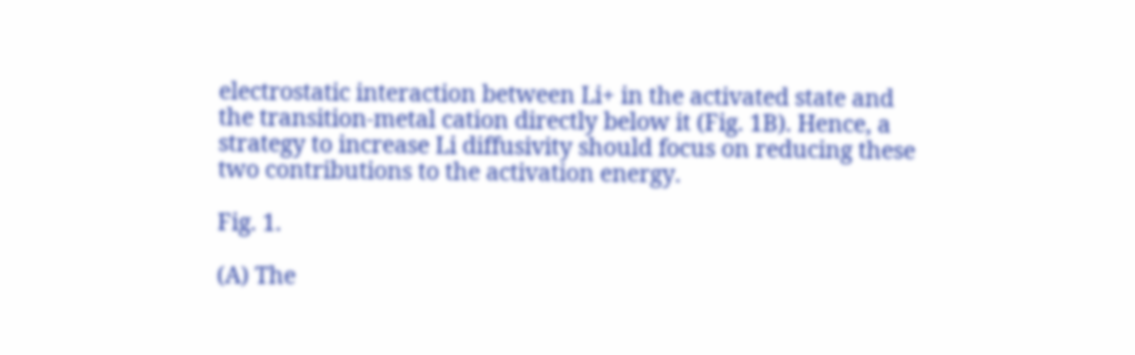electrostatic interaction between Li+ in the activated state and the transition-metal cation directly below it (Fig. 1B). Hence, a strategy to increase Li diffusivity should focus on reducing these two contributions to the activation energy.

Fig. 1.

(A) The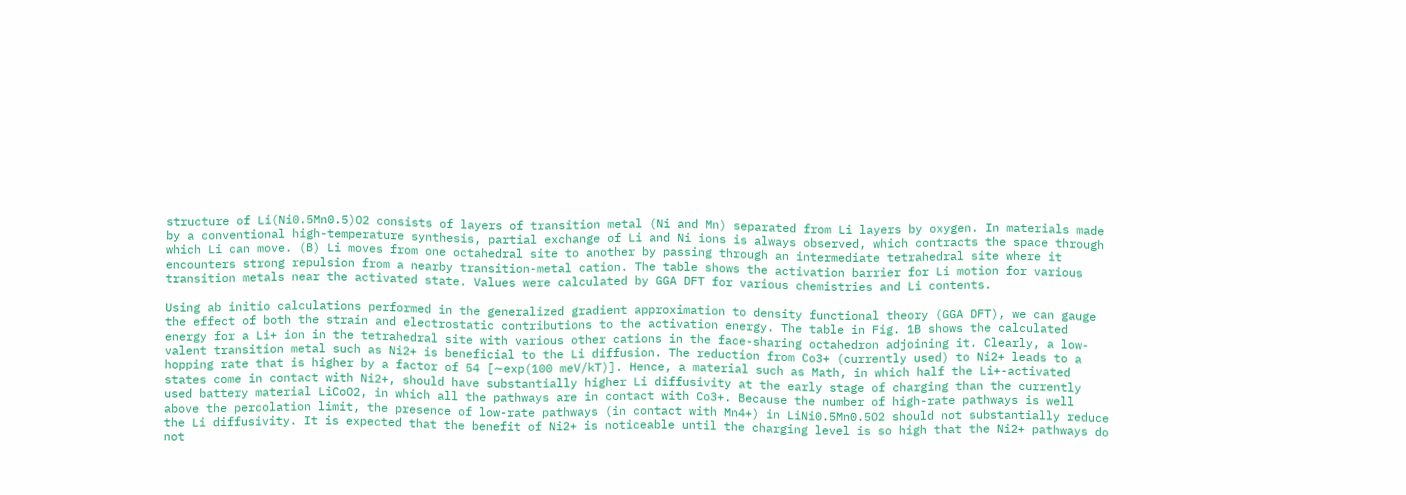structure of Li(Ni0.5Mn0.5)O2 consists of layers of transition metal (Ni and Mn) separated from Li layers by oxygen. In materials made by a conventional high-temperature synthesis, partial exchange of Li and Ni ions is always observed, which contracts the space through which Li can move. (B) Li moves from one octahedral site to another by passing through an intermediate tetrahedral site where it encounters strong repulsion from a nearby transition-metal cation. The table shows the activation barrier for Li motion for various transition metals near the activated state. Values were calculated by GGA DFT for various chemistries and Li contents.

Using ab initio calculations performed in the generalized gradient approximation to density functional theory (GGA DFT), we can gauge the effect of both the strain and electrostatic contributions to the activation energy. The table in Fig. 1B shows the calculated energy for a Li+ ion in the tetrahedral site with various other cations in the face-sharing octahedron adjoining it. Clearly, a low-valent transition metal such as Ni2+ is beneficial to the Li diffusion. The reduction from Co3+ (currently used) to Ni2+ leads to a hopping rate that is higher by a factor of 54 [∼exp(100 meV/kT)]. Hence, a material such as Math, in which half the Li+-activated states come in contact with Ni2+, should have substantially higher Li diffusivity at the early stage of charging than the currently used battery material LiCoO2, in which all the pathways are in contact with Co3+. Because the number of high-rate pathways is well above the percolation limit, the presence of low-rate pathways (in contact with Mn4+) in LiNi0.5Mn0.5O2 should not substantially reduce the Li diffusivity. It is expected that the benefit of Ni2+ is noticeable until the charging level is so high that the Ni2+ pathways do not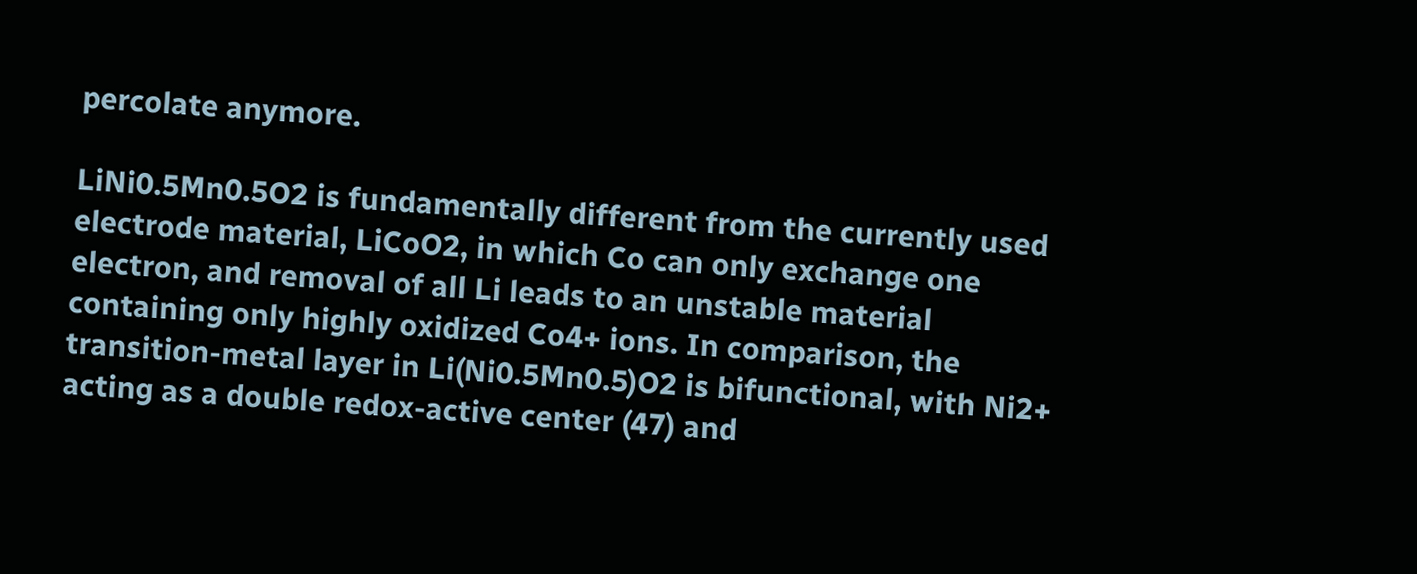percolate anymore.

LiNi0.5Mn0.5O2 is fundamentally different from the currently used electrode material, LiCoO2, in which Co can only exchange one electron, and removal of all Li leads to an unstable material containing only highly oxidized Co4+ ions. In comparison, the transition-metal layer in Li(Ni0.5Mn0.5)O2 is bifunctional, with Ni2+ acting as a double redox-active center (47) and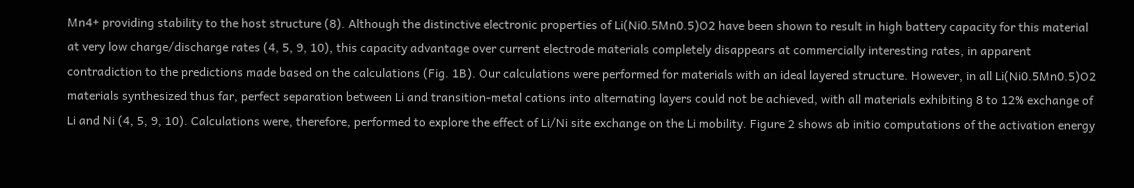Mn4+ providing stability to the host structure (8). Although the distinctive electronic properties of Li(Ni0.5Mn0.5)O2 have been shown to result in high battery capacity for this material at very low charge/discharge rates (4, 5, 9, 10), this capacity advantage over current electrode materials completely disappears at commercially interesting rates, in apparent contradiction to the predictions made based on the calculations (Fig. 1B). Our calculations were performed for materials with an ideal layered structure. However, in all Li(Ni0.5Mn0.5)O2 materials synthesized thus far, perfect separation between Li and transition-metal cations into alternating layers could not be achieved, with all materials exhibiting 8 to 12% exchange of Li and Ni (4, 5, 9, 10). Calculations were, therefore, performed to explore the effect of Li/Ni site exchange on the Li mobility. Figure 2 shows ab initio computations of the activation energy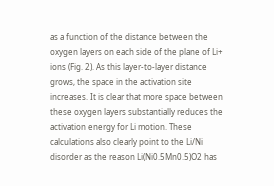as a function of the distance between the oxygen layers on each side of the plane of Li+ ions (Fig. 2). As this layer-to-layer distance grows, the space in the activation site increases. It is clear that more space between these oxygen layers substantially reduces the activation energy for Li motion. These calculations also clearly point to the Li/Ni disorder as the reason Li(Ni0.5Mn0.5)O2 has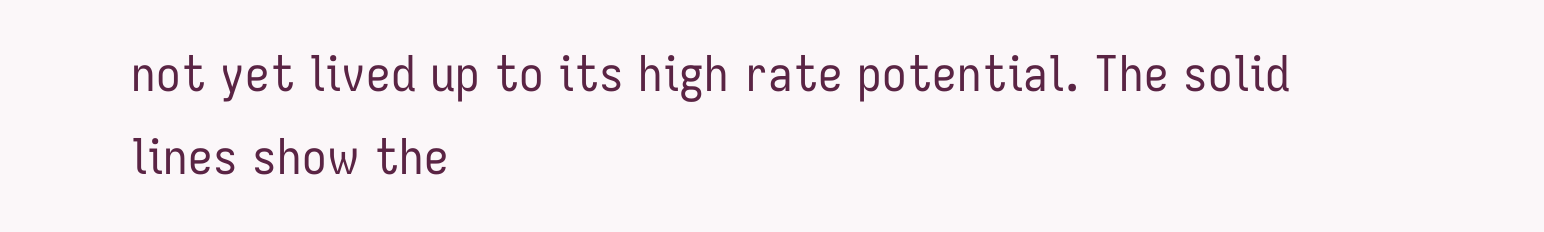not yet lived up to its high rate potential. The solid lines show the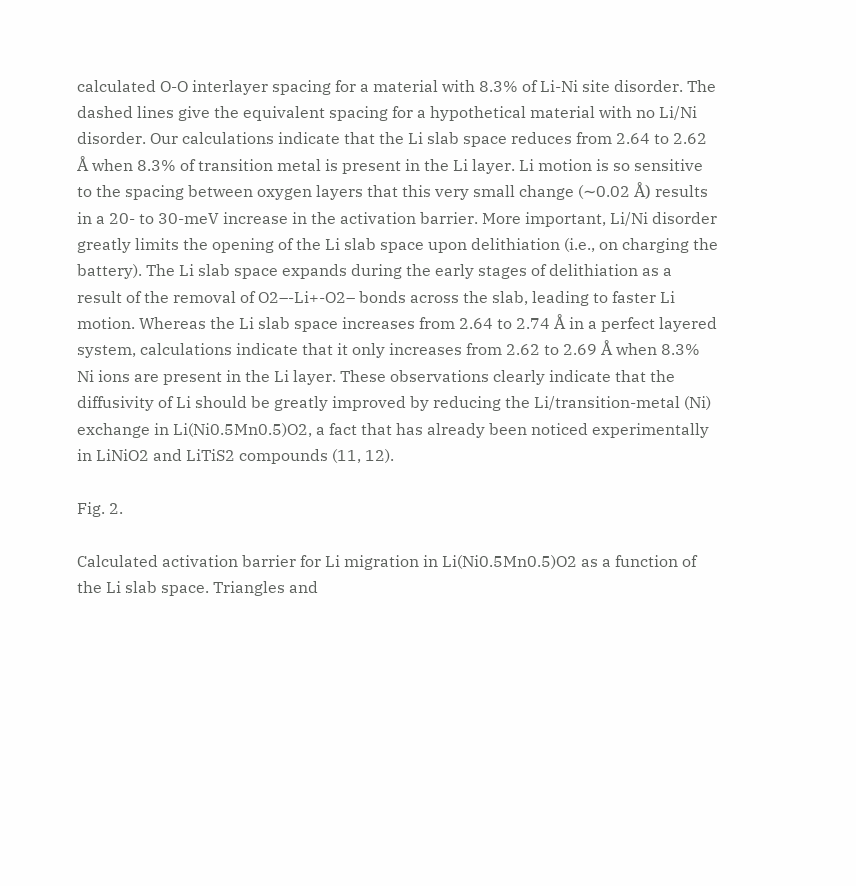calculated O-O interlayer spacing for a material with 8.3% of Li-Ni site disorder. The dashed lines give the equivalent spacing for a hypothetical material with no Li/Ni disorder. Our calculations indicate that the Li slab space reduces from 2.64 to 2.62 Å when 8.3% of transition metal is present in the Li layer. Li motion is so sensitive to the spacing between oxygen layers that this very small change (∼0.02 Å) results in a 20- to 30-meV increase in the activation barrier. More important, Li/Ni disorder greatly limits the opening of the Li slab space upon delithiation (i.e., on charging the battery). The Li slab space expands during the early stages of delithiation as a result of the removal of O2–-Li+-O2– bonds across the slab, leading to faster Li motion. Whereas the Li slab space increases from 2.64 to 2.74 Å in a perfect layered system, calculations indicate that it only increases from 2.62 to 2.69 Å when 8.3% Ni ions are present in the Li layer. These observations clearly indicate that the diffusivity of Li should be greatly improved by reducing the Li/transition-metal (Ni) exchange in Li(Ni0.5Mn0.5)O2, a fact that has already been noticed experimentally in LiNiO2 and LiTiS2 compounds (11, 12).

Fig. 2.

Calculated activation barrier for Li migration in Li(Ni0.5Mn0.5)O2 as a function of the Li slab space. Triangles and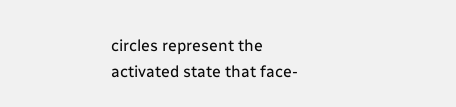circles represent the activated state that face-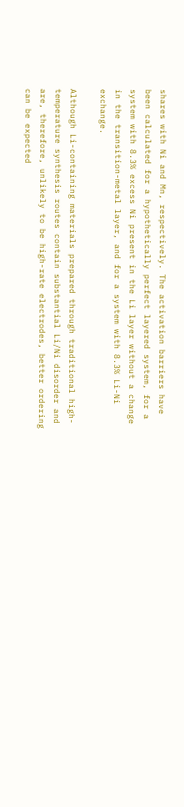shares with Ni and Mn, respectively. The activation barriers have been calculated for a hypothetically perfect layered system, for a system with 8.3% excess Ni present in the Li layer without a change in the transition-metal layer, and for a system with 8.3% Li-Ni exchange.

Although Li-containing materials prepared through traditional high-temperature synthesis routes contain substantial Li/Ni disorder and are, therefore, unlikely to be high-rate electrodes, better ordering can be expected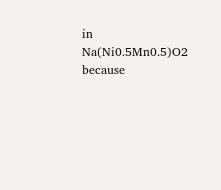in Na(Ni0.5Mn0.5)O2 because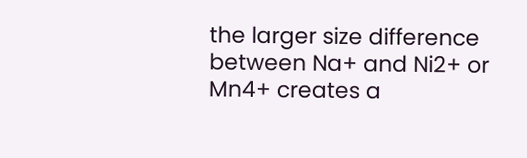the larger size difference between Na+ and Ni2+ or Mn4+ creates a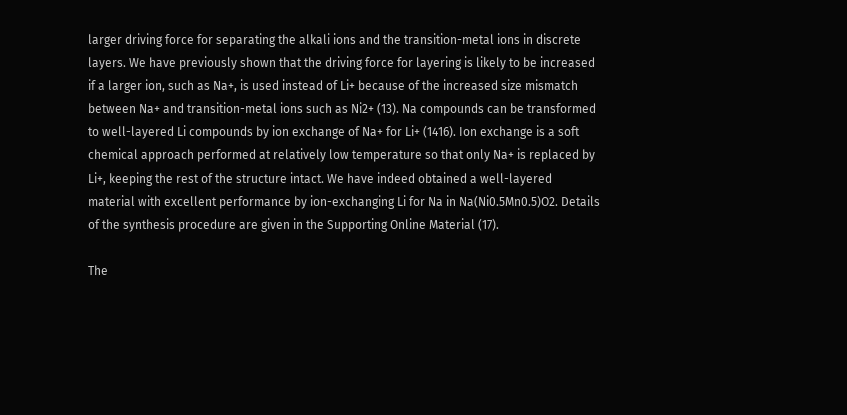larger driving force for separating the alkali ions and the transition-metal ions in discrete layers. We have previously shown that the driving force for layering is likely to be increased if a larger ion, such as Na+, is used instead of Li+ because of the increased size mismatch between Na+ and transition-metal ions such as Ni2+ (13). Na compounds can be transformed to well-layered Li compounds by ion exchange of Na+ for Li+ (1416). Ion exchange is a soft chemical approach performed at relatively low temperature so that only Na+ is replaced by Li+, keeping the rest of the structure intact. We have indeed obtained a well-layered material with excellent performance by ion-exchanging Li for Na in Na(Ni0.5Mn0.5)O2. Details of the synthesis procedure are given in the Supporting Online Material (17).

The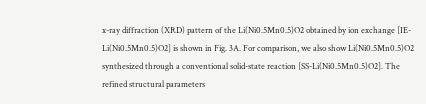x-ray diffraction (XRD) pattern of the Li(Ni0.5Mn0.5)O2 obtained by ion exchange [IE-Li(Ni0.5Mn0.5)O2] is shown in Fig. 3A. For comparison, we also show Li(Ni0.5Mn0.5)O2 synthesized through a conventional solid-state reaction [SS-Li(Ni0.5Mn0.5)O2]. The refined structural parameters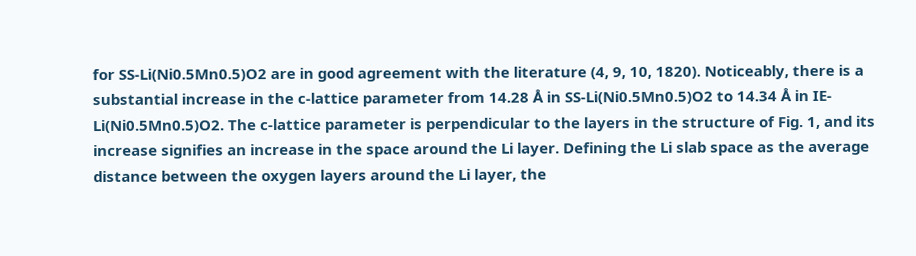for SS-Li(Ni0.5Mn0.5)O2 are in good agreement with the literature (4, 9, 10, 1820). Noticeably, there is a substantial increase in the c-lattice parameter from 14.28 Å in SS-Li(Ni0.5Mn0.5)O2 to 14.34 Å in IE-Li(Ni0.5Mn0.5)O2. The c-lattice parameter is perpendicular to the layers in the structure of Fig. 1, and its increase signifies an increase in the space around the Li layer. Defining the Li slab space as the average distance between the oxygen layers around the Li layer, the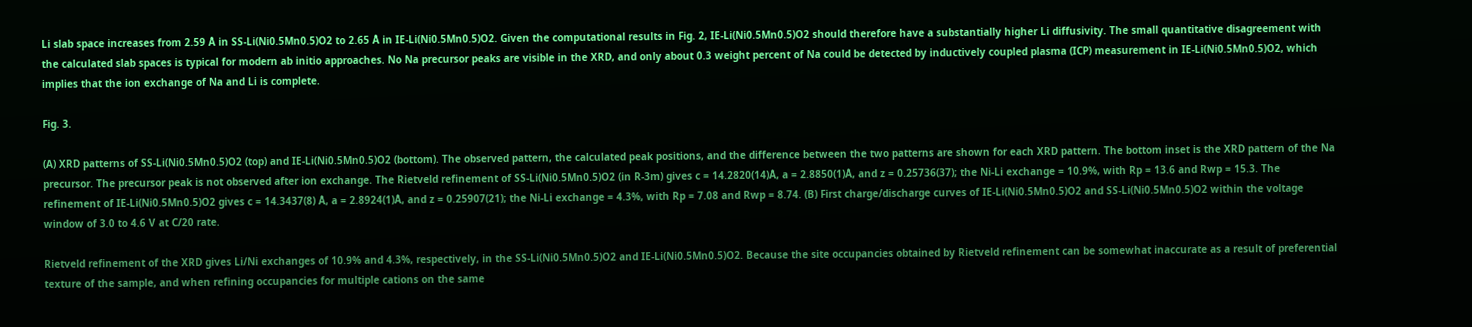Li slab space increases from 2.59 Å in SS-Li(Ni0.5Mn0.5)O2 to 2.65 Å in IE-Li(Ni0.5Mn0.5)O2. Given the computational results in Fig. 2, IE-Li(Ni0.5Mn0.5)O2 should therefore have a substantially higher Li diffusivity. The small quantitative disagreement with the calculated slab spaces is typical for modern ab initio approaches. No Na precursor peaks are visible in the XRD, and only about 0.3 weight percent of Na could be detected by inductively coupled plasma (ICP) measurement in IE-Li(Ni0.5Mn0.5)O2, which implies that the ion exchange of Na and Li is complete.

Fig. 3.

(A) XRD patterns of SS-Li(Ni0.5Mn0.5)O2 (top) and IE-Li(Ni0.5Mn0.5)O2 (bottom). The observed pattern, the calculated peak positions, and the difference between the two patterns are shown for each XRD pattern. The bottom inset is the XRD pattern of the Na precursor. The precursor peak is not observed after ion exchange. The Rietveld refinement of SS-Li(Ni0.5Mn0.5)O2 (in R-3m) gives c = 14.2820(14)Å, a = 2.8850(1)Å, and z = 0.25736(37); the Ni-Li exchange = 10.9%, with Rp = 13.6 and Rwp = 15.3. The refinement of IE-Li(Ni0.5Mn0.5)O2 gives c = 14.3437(8) Å, a = 2.8924(1)Å, and z = 0.25907(21); the Ni-Li exchange = 4.3%, with Rp = 7.08 and Rwp = 8.74. (B) First charge/discharge curves of IE-Li(Ni0.5Mn0.5)O2 and SS-Li(Ni0.5Mn0.5)O2 within the voltage window of 3.0 to 4.6 V at C/20 rate.

Rietveld refinement of the XRD gives Li/Ni exchanges of 10.9% and 4.3%, respectively, in the SS-Li(Ni0.5Mn0.5)O2 and IE-Li(Ni0.5Mn0.5)O2. Because the site occupancies obtained by Rietveld refinement can be somewhat inaccurate as a result of preferential texture of the sample, and when refining occupancies for multiple cations on the same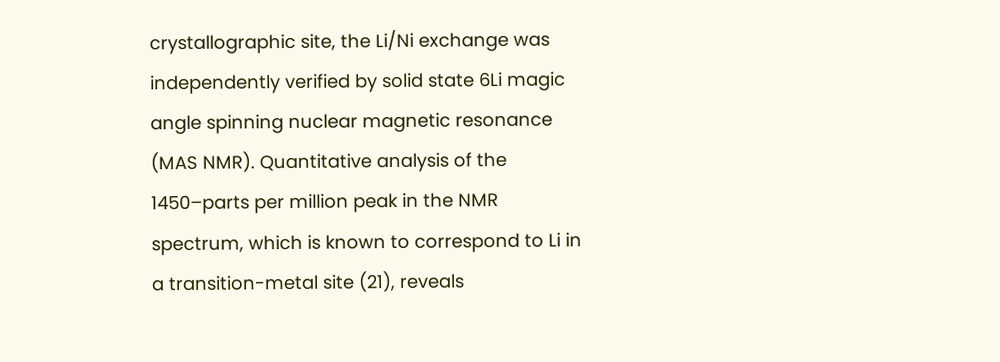crystallographic site, the Li/Ni exchange was independently verified by solid state 6Li magic angle spinning nuclear magnetic resonance (MAS NMR). Quantitative analysis of the 1450–parts per million peak in the NMR spectrum, which is known to correspond to Li in a transition-metal site (21), reveals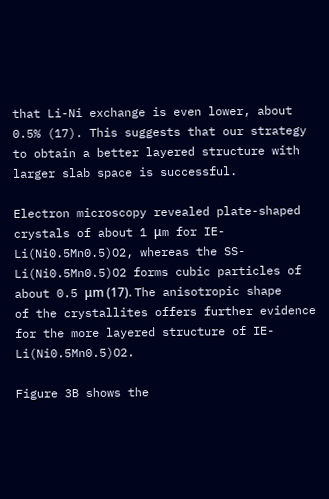that Li-Ni exchange is even lower, about 0.5% (17). This suggests that our strategy to obtain a better layered structure with larger slab space is successful.

Electron microscopy revealed plate-shaped crystals of about 1 μm for IE-Li(Ni0.5Mn0.5)O2, whereas the SS-Li(Ni0.5Mn0.5)O2 forms cubic particles of about 0.5 μm (17). The anisotropic shape of the crystallites offers further evidence for the more layered structure of IE-Li(Ni0.5Mn0.5)O2.

Figure 3B shows the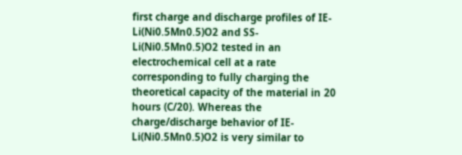first charge and discharge profiles of IE-Li(Ni0.5Mn0.5)O2 and SS-Li(Ni0.5Mn0.5)O2 tested in an electrochemical cell at a rate corresponding to fully charging the theoretical capacity of the material in 20 hours (C/20). Whereas the charge/discharge behavior of IE-Li(Ni0.5Mn0.5)O2 is very similar to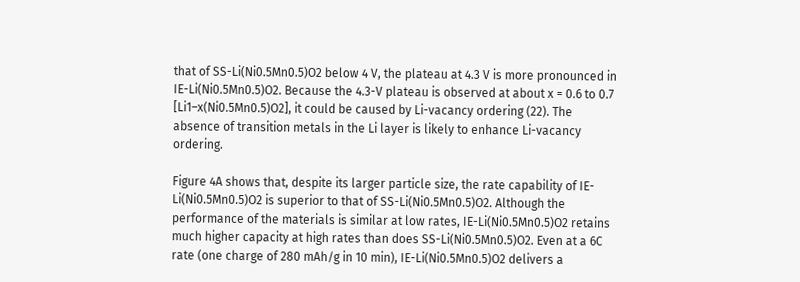that of SS-Li(Ni0.5Mn0.5)O2 below 4 V, the plateau at 4.3 V is more pronounced in IE-Li(Ni0.5Mn0.5)O2. Because the 4.3-V plateau is observed at about x = 0.6 to 0.7 [Li1–x(Ni0.5Mn0.5)O2], it could be caused by Li-vacancy ordering (22). The absence of transition metals in the Li layer is likely to enhance Li-vacancy ordering.

Figure 4A shows that, despite its larger particle size, the rate capability of IE-Li(Ni0.5Mn0.5)O2 is superior to that of SS-Li(Ni0.5Mn0.5)O2. Although the performance of the materials is similar at low rates, IE-Li(Ni0.5Mn0.5)O2 retains much higher capacity at high rates than does SS-Li(Ni0.5Mn0.5)O2. Even at a 6C rate (one charge of 280 mAh/g in 10 min), IE-Li(Ni0.5Mn0.5)O2 delivers a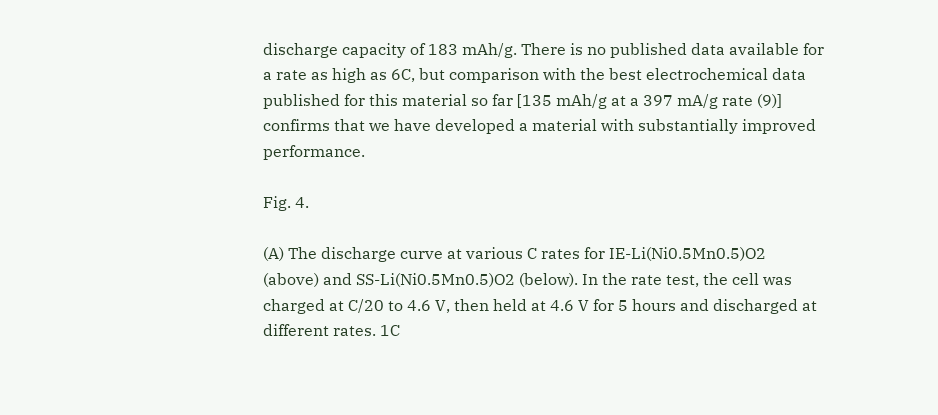discharge capacity of 183 mAh/g. There is no published data available for a rate as high as 6C, but comparison with the best electrochemical data published for this material so far [135 mAh/g at a 397 mA/g rate (9)] confirms that we have developed a material with substantially improved performance.

Fig. 4.

(A) The discharge curve at various C rates for IE-Li(Ni0.5Mn0.5)O2 (above) and SS-Li(Ni0.5Mn0.5)O2 (below). In the rate test, the cell was charged at C/20 to 4.6 V, then held at 4.6 V for 5 hours and discharged at different rates. 1C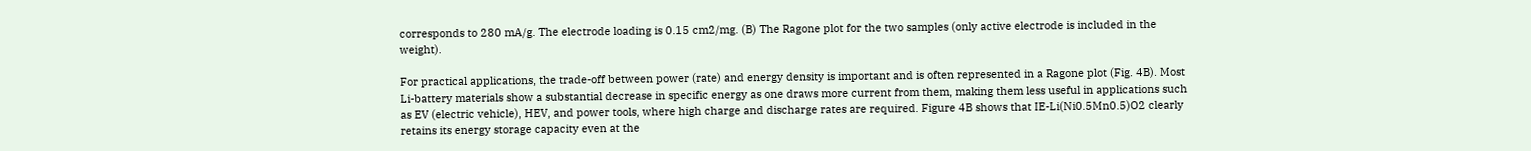corresponds to 280 mA/g. The electrode loading is 0.15 cm2/mg. (B) The Ragone plot for the two samples (only active electrode is included in the weight).

For practical applications, the trade-off between power (rate) and energy density is important and is often represented in a Ragone plot (Fig. 4B). Most Li-battery materials show a substantial decrease in specific energy as one draws more current from them, making them less useful in applications such as EV (electric vehicle), HEV, and power tools, where high charge and discharge rates are required. Figure 4B shows that IE-Li(Ni0.5Mn0.5)O2 clearly retains its energy storage capacity even at the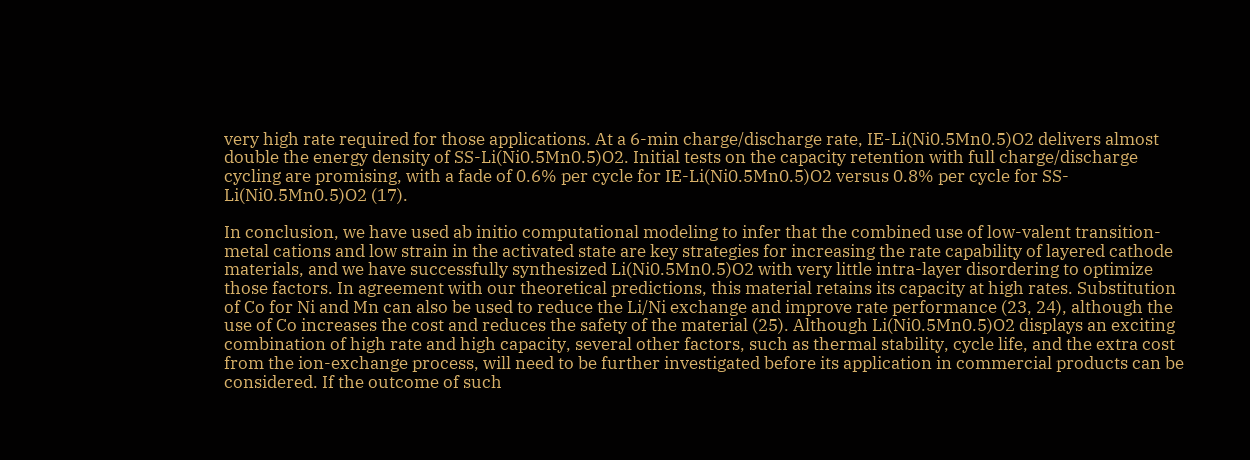very high rate required for those applications. At a 6-min charge/discharge rate, IE-Li(Ni0.5Mn0.5)O2 delivers almost double the energy density of SS-Li(Ni0.5Mn0.5)O2. Initial tests on the capacity retention with full charge/discharge cycling are promising, with a fade of 0.6% per cycle for IE-Li(Ni0.5Mn0.5)O2 versus 0.8% per cycle for SS-Li(Ni0.5Mn0.5)O2 (17).

In conclusion, we have used ab initio computational modeling to infer that the combined use of low-valent transition-metal cations and low strain in the activated state are key strategies for increasing the rate capability of layered cathode materials, and we have successfully synthesized Li(Ni0.5Mn0.5)O2 with very little intra-layer disordering to optimize those factors. In agreement with our theoretical predictions, this material retains its capacity at high rates. Substitution of Co for Ni and Mn can also be used to reduce the Li/Ni exchange and improve rate performance (23, 24), although the use of Co increases the cost and reduces the safety of the material (25). Although Li(Ni0.5Mn0.5)O2 displays an exciting combination of high rate and high capacity, several other factors, such as thermal stability, cycle life, and the extra cost from the ion-exchange process, will need to be further investigated before its application in commercial products can be considered. If the outcome of such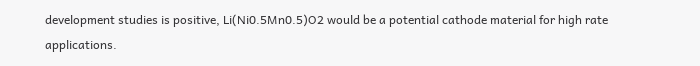development studies is positive, Li(Ni0.5Mn0.5)O2 would be a potential cathode material for high rate applications.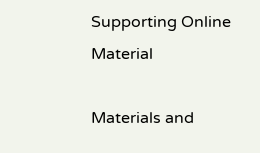Supporting Online Material

Materials and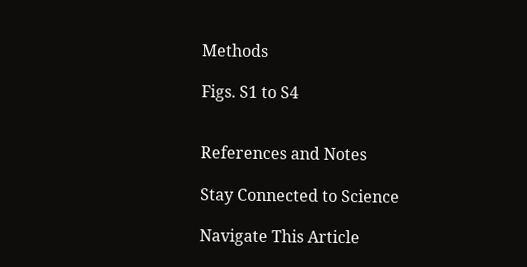Methods

Figs. S1 to S4


References and Notes

Stay Connected to Science

Navigate This Article